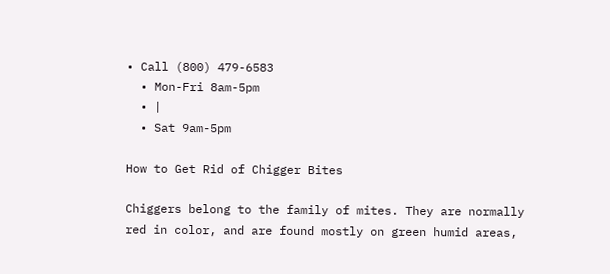• Call (800) 479-6583
  • Mon-Fri 8am-5pm
  • |
  • Sat 9am-5pm

How to Get Rid of Chigger Bites

Chiggers belong to the family of mites. They are normally red in color, and are found mostly on green humid areas,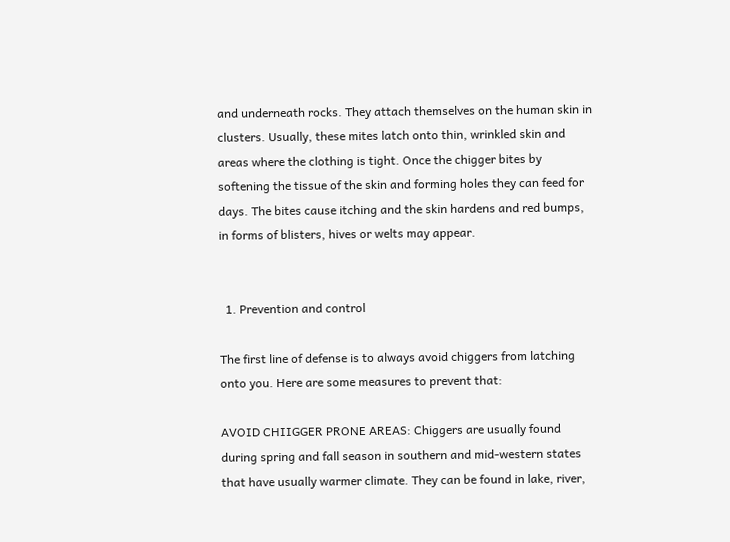and underneath rocks. They attach themselves on the human skin in clusters. Usually, these mites latch onto thin, wrinkled skin and areas where the clothing is tight. Once the chigger bites by softening the tissue of the skin and forming holes they can feed for days. The bites cause itching and the skin hardens and red bumps, in forms of blisters, hives or welts may appear.


  1. Prevention and control

The first line of defense is to always avoid chiggers from latching onto you. Here are some measures to prevent that:

AVOID CHIIGGER PRONE AREAS: Chiggers are usually found during spring and fall season in southern and mid-western states that have usually warmer climate. They can be found in lake, river,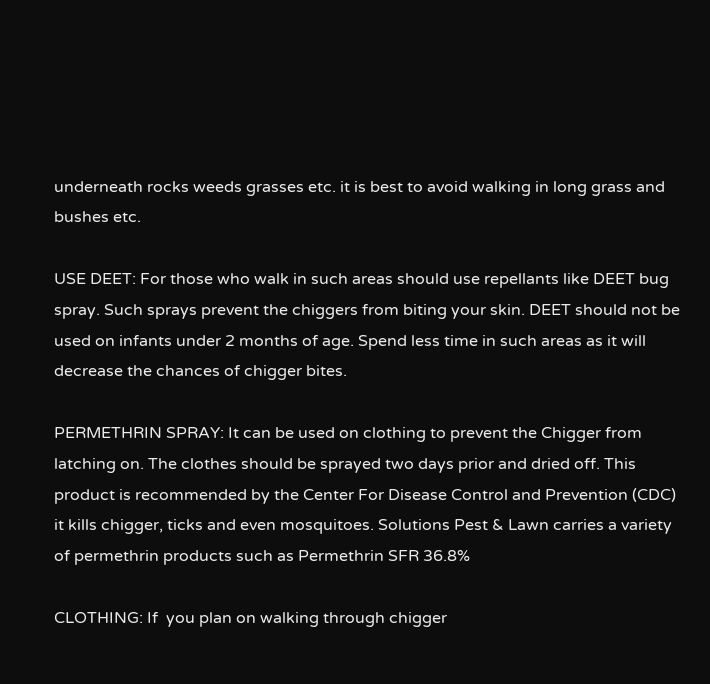underneath rocks weeds grasses etc. it is best to avoid walking in long grass and bushes etc.

USE DEET: For those who walk in such areas should use repellants like DEET bug spray. Such sprays prevent the chiggers from biting your skin. DEET should not be used on infants under 2 months of age. Spend less time in such areas as it will decrease the chances of chigger bites.

PERMETHRIN SPRAY: It can be used on clothing to prevent the Chigger from latching on. The clothes should be sprayed two days prior and dried off. This product is recommended by the Center For Disease Control and Prevention (CDC) it kills chigger, ticks and even mosquitoes. Solutions Pest & Lawn carries a variety of permethrin products such as Permethrin SFR 36.8%

CLOTHING: If  you plan on walking through chigger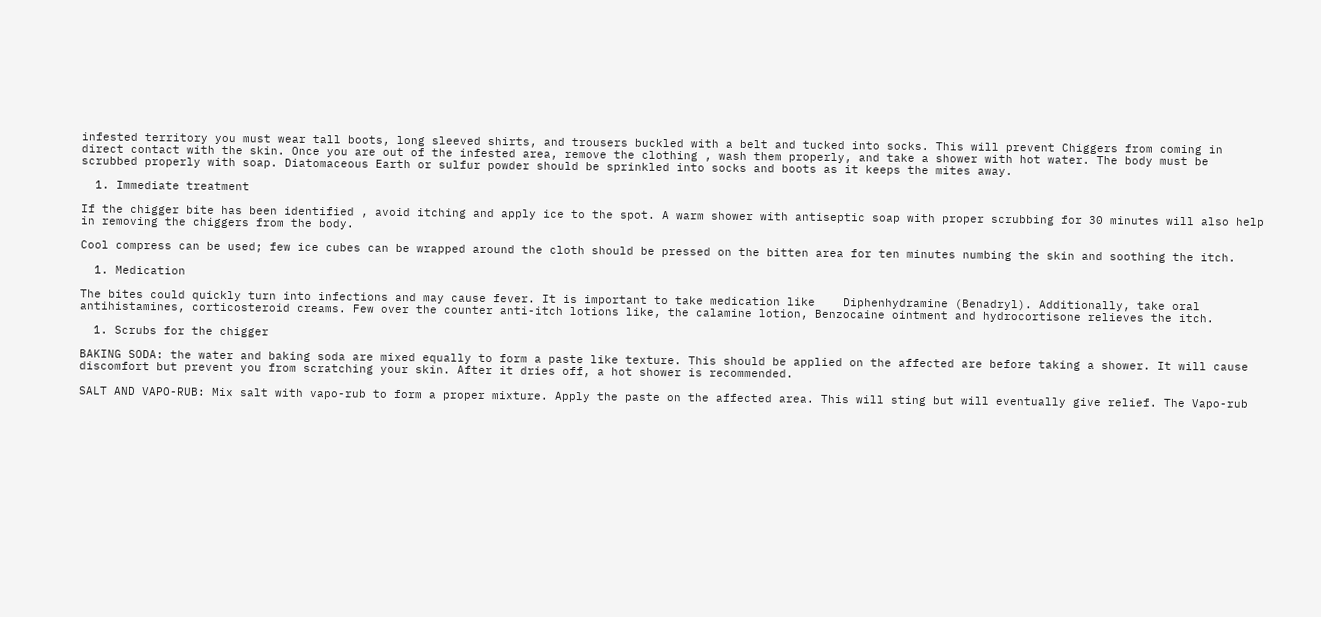infested territory you must wear tall boots, long sleeved shirts, and trousers buckled with a belt and tucked into socks. This will prevent Chiggers from coming in direct contact with the skin. Once you are out of the infested area, remove the clothing , wash them properly, and take a shower with hot water. The body must be scrubbed properly with soap. Diatomaceous Earth or sulfur powder should be sprinkled into socks and boots as it keeps the mites away.

  1. Immediate treatment

If the chigger bite has been identified , avoid itching and apply ice to the spot. A warm shower with antiseptic soap with proper scrubbing for 30 minutes will also help in removing the chiggers from the body.

Cool compress can be used; few ice cubes can be wrapped around the cloth should be pressed on the bitten area for ten minutes numbing the skin and soothing the itch.

  1. Medication

The bites could quickly turn into infections and may cause fever. It is important to take medication like    Diphenhydramine (Benadryl). Additionally, take oral antihistamines, corticosteroid creams. Few over the counter anti-itch lotions like, the calamine lotion, Benzocaine ointment and hydrocortisone relieves the itch.

  1. Scrubs for the chigger

BAKING SODA: the water and baking soda are mixed equally to form a paste like texture. This should be applied on the affected are before taking a shower. It will cause discomfort but prevent you from scratching your skin. After it dries off, a hot shower is recommended.

SALT AND VAPO-RUB: Mix salt with vapo-rub to form a proper mixture. Apply the paste on the affected area. This will sting but will eventually give relief. The Vapo-rub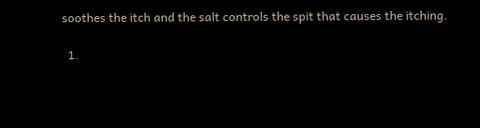soothes the itch and the salt controls the spit that causes the itching.

  1.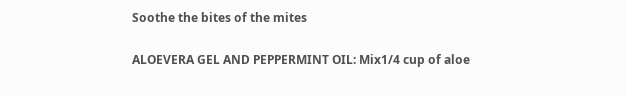Soothe the bites of the mites

ALOEVERA GEL AND PEPPERMINT OIL: Mix1/4 cup of aloe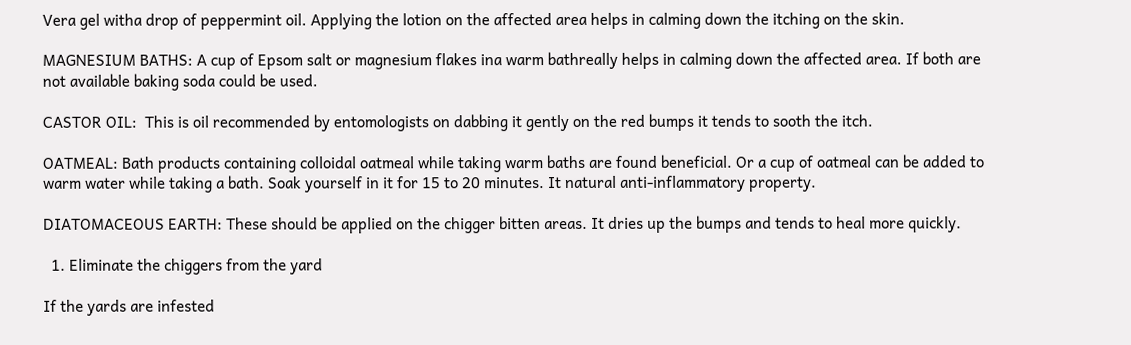Vera gel witha drop of peppermint oil. Applying the lotion on the affected area helps in calming down the itching on the skin.

MAGNESIUM BATHS: A cup of Epsom salt or magnesium flakes ina warm bathreally helps in calming down the affected area. If both are not available baking soda could be used.

CASTOR OIL:  This is oil recommended by entomologists on dabbing it gently on the red bumps it tends to sooth the itch.

OATMEAL: Bath products containing colloidal oatmeal while taking warm baths are found beneficial. Or a cup of oatmeal can be added to warm water while taking a bath. Soak yourself in it for 15 to 20 minutes. It natural anti-inflammatory property.

DIATOMACEOUS EARTH: These should be applied on the chigger bitten areas. It dries up the bumps and tends to heal more quickly.

  1. Eliminate the chiggers from the yard

If the yards are infested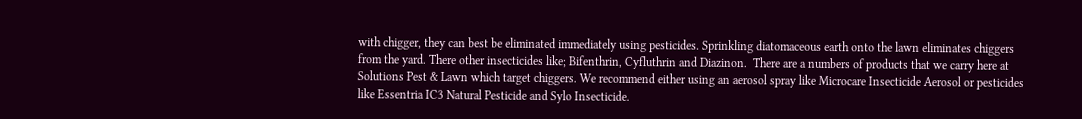with chigger, they can best be eliminated immediately using pesticides. Sprinkling diatomaceous earth onto the lawn eliminates chiggers from the yard. There other insecticides like; Bifenthrin, Cyfluthrin and Diazinon.  There are a numbers of products that we carry here at Solutions Pest & Lawn which target chiggers. We recommend either using an aerosol spray like Microcare Insecticide Aerosol or pesticides like Essentria IC3 Natural Pesticide and Sylo Insecticide.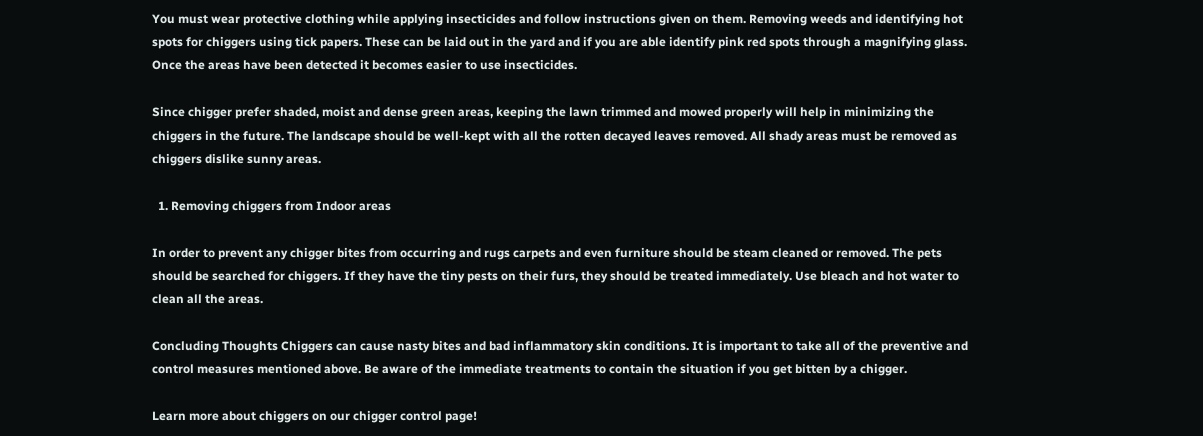You must wear protective clothing while applying insecticides and follow instructions given on them. Removing weeds and identifying hot spots for chiggers using tick papers. These can be laid out in the yard and if you are able identify pink red spots through a magnifying glass. Once the areas have been detected it becomes easier to use insecticides.

Since chigger prefer shaded, moist and dense green areas, keeping the lawn trimmed and mowed properly will help in minimizing the chiggers in the future. The landscape should be well-kept with all the rotten decayed leaves removed. All shady areas must be removed as chiggers dislike sunny areas.

  1. Removing chiggers from Indoor areas

In order to prevent any chigger bites from occurring and rugs carpets and even furniture should be steam cleaned or removed. The pets should be searched for chiggers. If they have the tiny pests on their furs, they should be treated immediately. Use bleach and hot water to clean all the areas.

Concluding Thoughts Chiggers can cause nasty bites and bad inflammatory skin conditions. It is important to take all of the preventive and control measures mentioned above. Be aware of the immediate treatments to contain the situation if you get bitten by a chigger.

Learn more about chiggers on our chigger control page!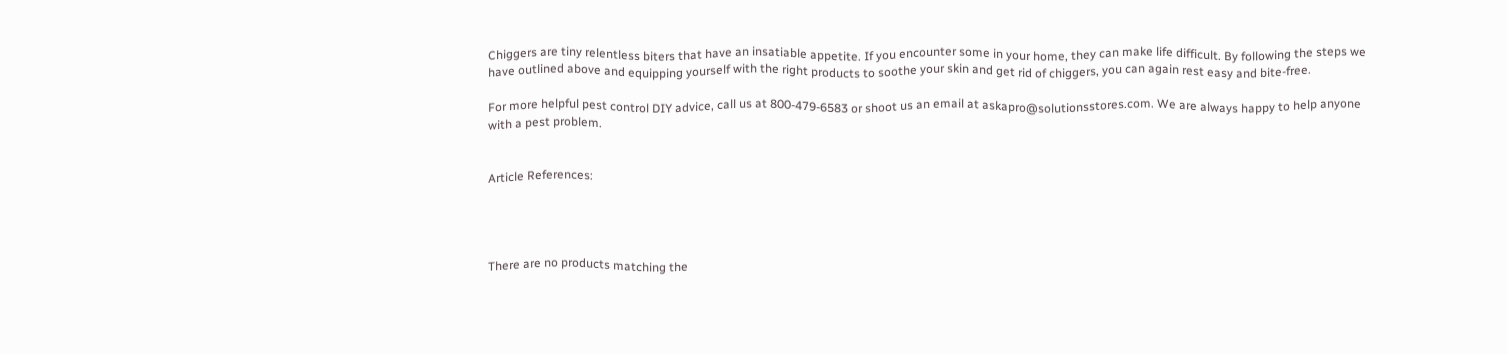Chiggers are tiny relentless biters that have an insatiable appetite. If you encounter some in your home, they can make life difficult. By following the steps we have outlined above and equipping yourself with the right products to soothe your skin and get rid of chiggers, you can again rest easy and bite-free.

For more helpful pest control DIY advice, call us at 800-479-6583 or shoot us an email at askapro@solutionsstores.com. We are always happy to help anyone with a pest problem.


Article References:




There are no products matching the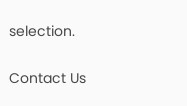selection.

Contact Us